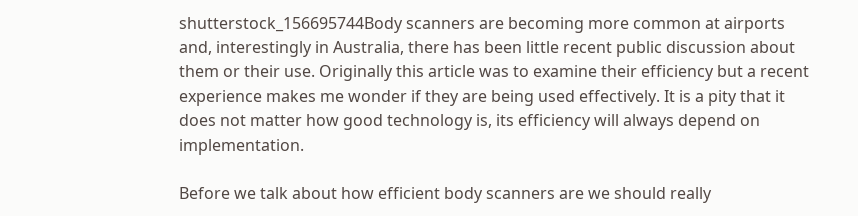shutterstock_156695744Body scanners are becoming more common at airports and, interestingly in Australia, there has been little recent public discussion about them or their use. Originally this article was to examine their efficiency but a recent experience makes me wonder if they are being used effectively. It is a pity that it does not matter how good technology is, its efficiency will always depend on implementation.

Before we talk about how efficient body scanners are we should really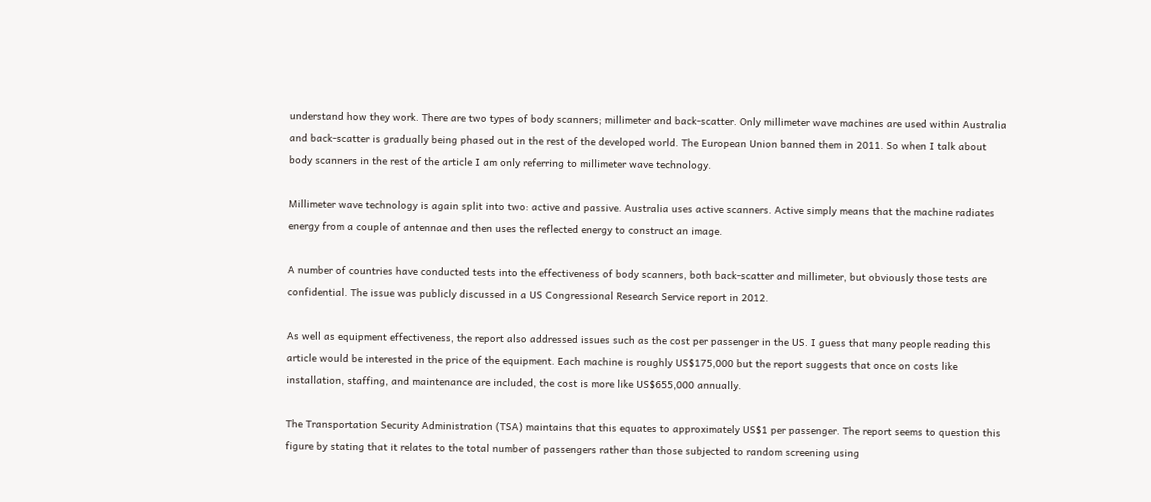understand how they work. There are two types of body scanners; millimeter and back-scatter. Only millimeter wave machines are used within Australia and back-scatter is gradually being phased out in the rest of the developed world. The European Union banned them in 2011. So when I talk about body scanners in the rest of the article I am only referring to millimeter wave technology.

Millimeter wave technology is again split into two: active and passive. Australia uses active scanners. Active simply means that the machine radiates energy from a couple of antennae and then uses the reflected energy to construct an image.

A number of countries have conducted tests into the effectiveness of body scanners, both back-scatter and millimeter, but obviously those tests are confidential. The issue was publicly discussed in a US Congressional Research Service report in 2012.

As well as equipment effectiveness, the report also addressed issues such as the cost per passenger in the US. I guess that many people reading this article would be interested in the price of the equipment. Each machine is roughly US$175,000 but the report suggests that once on costs like installation, staffing, and maintenance are included, the cost is more like US$655,000 annually.

The Transportation Security Administration (TSA) maintains that this equates to approximately US$1 per passenger. The report seems to question this figure by stating that it relates to the total number of passengers rather than those subjected to random screening using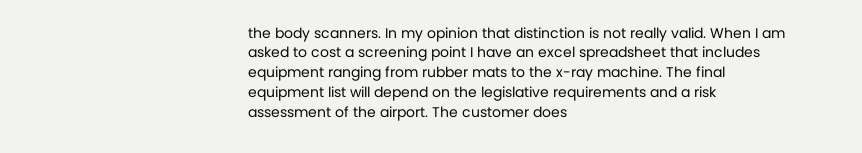the body scanners. In my opinion that distinction is not really valid. When I am asked to cost a screening point I have an excel spreadsheet that includes equipment ranging from rubber mats to the x-ray machine. The final equipment list will depend on the legislative requirements and a risk assessment of the airport. The customer does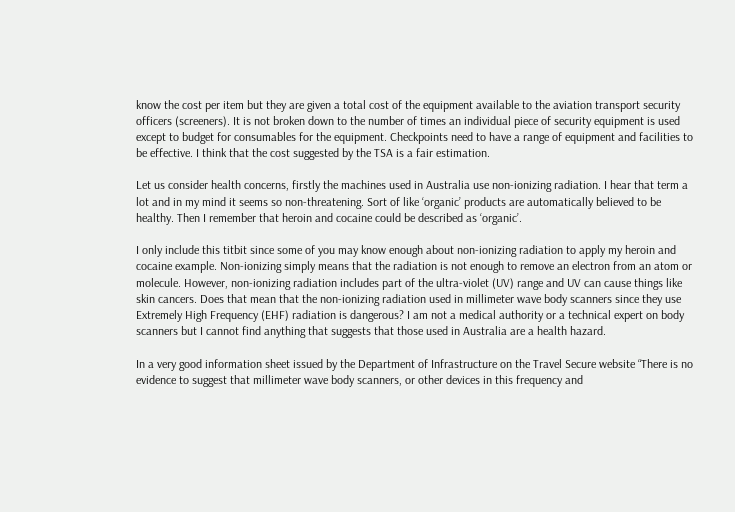know the cost per item but they are given a total cost of the equipment available to the aviation transport security officers (screeners). It is not broken down to the number of times an individual piece of security equipment is used except to budget for consumables for the equipment. Checkpoints need to have a range of equipment and facilities to be effective. I think that the cost suggested by the TSA is a fair estimation.

Let us consider health concerns, firstly the machines used in Australia use non-ionizing radiation. I hear that term a lot and in my mind it seems so non-threatening. Sort of like ‘organic’ products are automatically believed to be healthy. Then I remember that heroin and cocaine could be described as ‘organic’.

I only include this titbit since some of you may know enough about non-ionizing radiation to apply my heroin and cocaine example. Non-ionizing simply means that the radiation is not enough to remove an electron from an atom or molecule. However, non-ionizing radiation includes part of the ultra-violet (UV) range and UV can cause things like skin cancers. Does that mean that the non-ionizing radiation used in millimeter wave body scanners since they use Extremely High Frequency (EHF) radiation is dangerous? I am not a medical authority or a technical expert on body scanners but I cannot find anything that suggests that those used in Australia are a health hazard.

In a very good information sheet issued by the Department of Infrastructure on the Travel Secure website “There is no evidence to suggest that millimeter wave body scanners, or other devices in this frequency and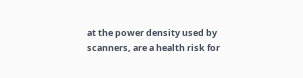at the power density used by scanners, are a health risk for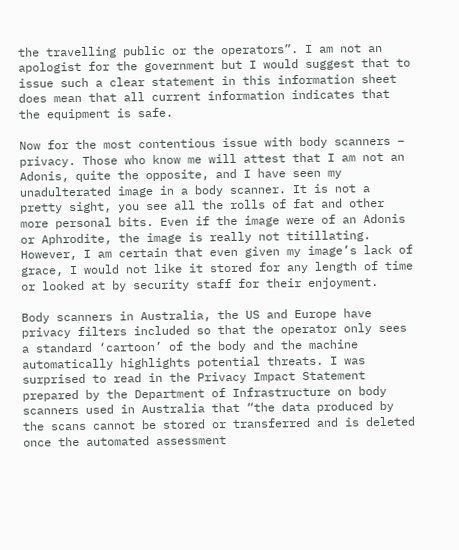the travelling public or the operators”. I am not an apologist for the government but I would suggest that to issue such a clear statement in this information sheet does mean that all current information indicates that the equipment is safe.

Now for the most contentious issue with body scanners – privacy. Those who know me will attest that I am not an Adonis, quite the opposite, and I have seen my unadulterated image in a body scanner. It is not a pretty sight, you see all the rolls of fat and other more personal bits. Even if the image were of an Adonis or Aphrodite, the image is really not titillating. However, I am certain that even given my image’s lack of grace, I would not like it stored for any length of time or looked at by security staff for their enjoyment.

Body scanners in Australia, the US and Europe have privacy filters included so that the operator only sees a standard ‘cartoon’ of the body and the machine automatically highlights potential threats. I was surprised to read in the Privacy Impact Statement prepared by the Department of Infrastructure on body scanners used in Australia that “the data produced by the scans cannot be stored or transferred and is deleted once the automated assessment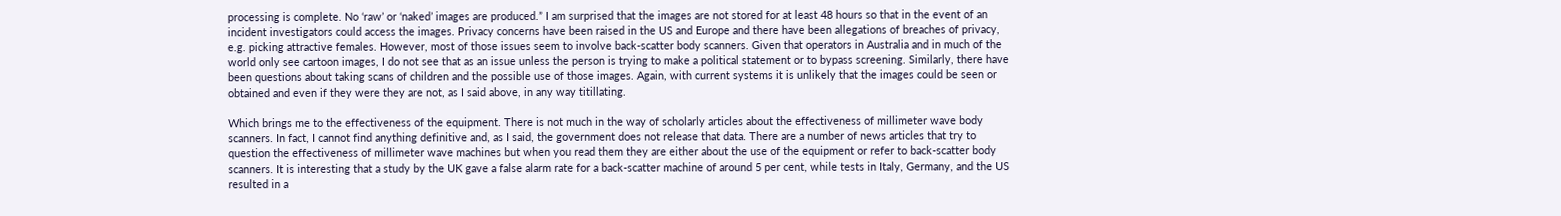processing is complete. No ‘raw’ or ‘naked’ images are produced.” I am surprised that the images are not stored for at least 48 hours so that in the event of an incident investigators could access the images. Privacy concerns have been raised in the US and Europe and there have been allegations of breaches of privacy, e.g. picking attractive females. However, most of those issues seem to involve back-scatter body scanners. Given that operators in Australia and in much of the world only see cartoon images, I do not see that as an issue unless the person is trying to make a political statement or to bypass screening. Similarly, there have been questions about taking scans of children and the possible use of those images. Again, with current systems it is unlikely that the images could be seen or obtained and even if they were they are not, as I said above, in any way titillating.

Which brings me to the effectiveness of the equipment. There is not much in the way of scholarly articles about the effectiveness of millimeter wave body scanners. In fact, I cannot find anything definitive and, as I said, the government does not release that data. There are a number of news articles that try to question the effectiveness of millimeter wave machines but when you read them they are either about the use of the equipment or refer to back-scatter body scanners. It is interesting that a study by the UK gave a false alarm rate for a back-scatter machine of around 5 per cent, while tests in Italy, Germany, and the US resulted in a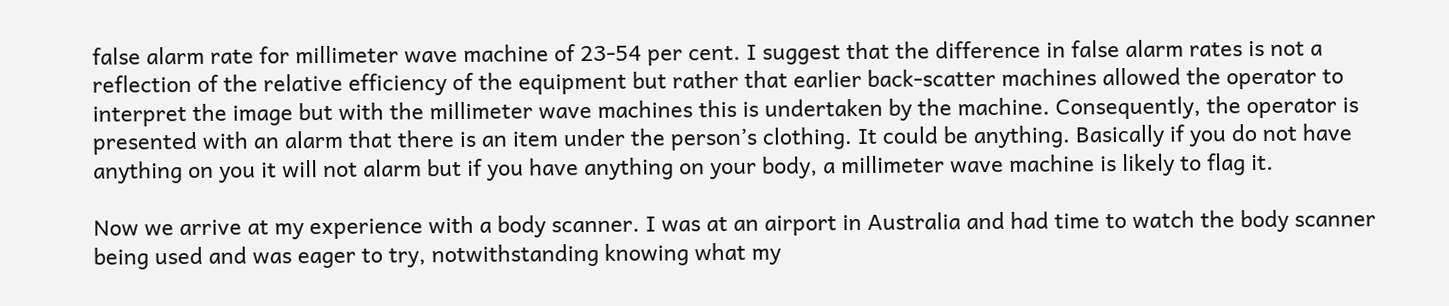false alarm rate for millimeter wave machine of 23-54 per cent. I suggest that the difference in false alarm rates is not a reflection of the relative efficiency of the equipment but rather that earlier back-scatter machines allowed the operator to interpret the image but with the millimeter wave machines this is undertaken by the machine. Consequently, the operator is presented with an alarm that there is an item under the person’s clothing. It could be anything. Basically if you do not have anything on you it will not alarm but if you have anything on your body, a millimeter wave machine is likely to flag it.

Now we arrive at my experience with a body scanner. I was at an airport in Australia and had time to watch the body scanner being used and was eager to try, notwithstanding knowing what my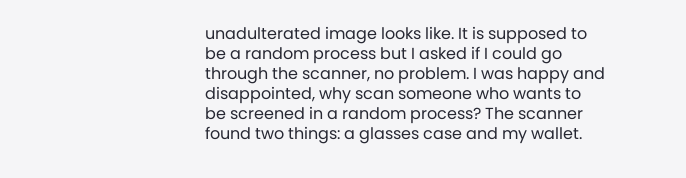unadulterated image looks like. It is supposed to be a random process but I asked if I could go through the scanner, no problem. I was happy and disappointed, why scan someone who wants to be screened in a random process? The scanner found two things: a glasses case and my wallet.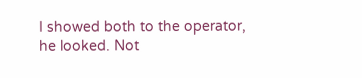I showed both to the operator, he looked. Not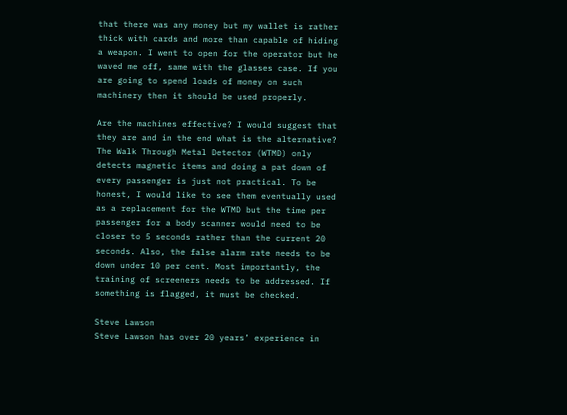that there was any money but my wallet is rather thick with cards and more than capable of hiding a weapon. I went to open for the operator but he waved me off, same with the glasses case. If you are going to spend loads of money on such machinery then it should be used properly.

Are the machines effective? I would suggest that they are and in the end what is the alternative? The Walk Through Metal Detector (WTMD) only detects magnetic items and doing a pat down of every passenger is just not practical. To be honest, I would like to see them eventually used as a replacement for the WTMD but the time per passenger for a body scanner would need to be closer to 5 seconds rather than the current 20 seconds. Also, the false alarm rate needs to be down under 10 per cent. Most importantly, the training of screeners needs to be addressed. If something is flagged, it must be checked.

Steve Lawson
Steve Lawson has over 20 years’ experience in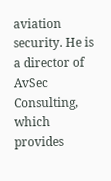aviation security. He is a director of AvSec Consulting, which provides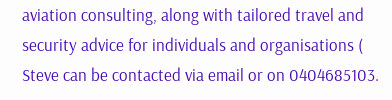aviation consulting, along with tailored travel and security advice for individuals and organisations ( Steve can be contacted via email or on 0404685103.